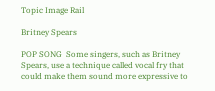Topic Image Rail

Britney Spears

POP SONG  Some singers, such as Britney Spears, use a technique called vocal fry that could make them sound more expressive to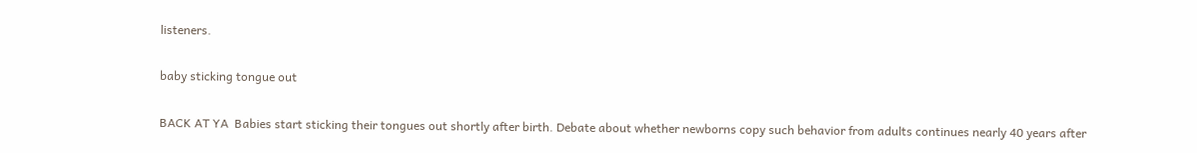listeners.

baby sticking tongue out

BACK AT YA  Babies start sticking their tongues out shortly after birth. Debate about whether newborns copy such behavior from adults continues nearly 40 years after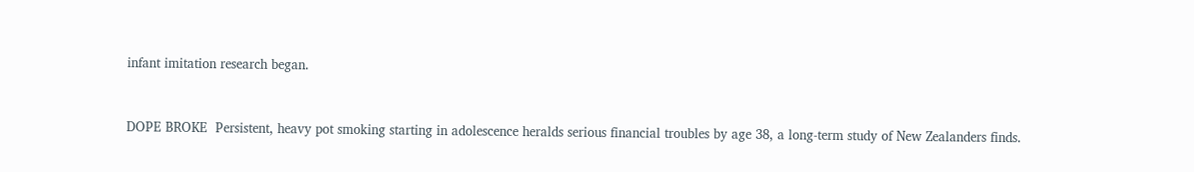infant imitation research began.


DOPE BROKE  Persistent, heavy pot smoking starting in adolescence heralds serious financial troubles by age 38, a long-term study of New Zealanders finds.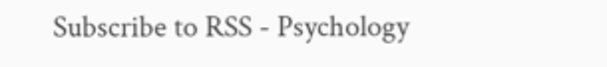Subscribe to RSS - Psychology